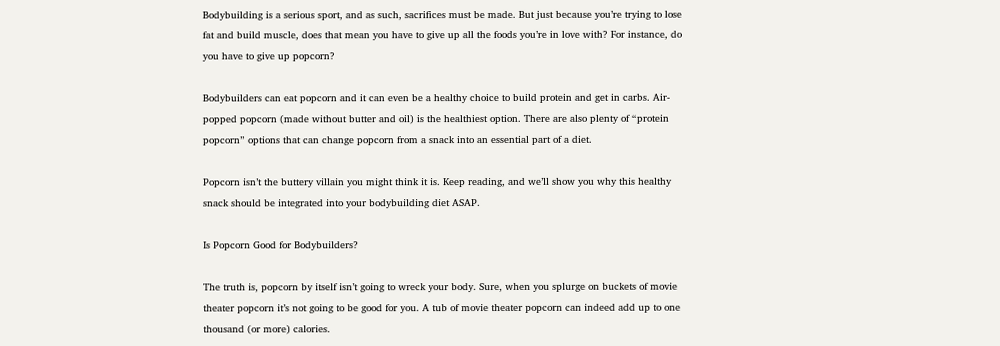Bodybuilding is a serious sport, and as such, sacrifices must be made. But just because you’re trying to lose fat and build muscle, does that mean you have to give up all the foods you’re in love with? For instance, do you have to give up popcorn?

Bodybuilders can eat popcorn and it can even be a healthy choice to build protein and get in carbs. Air-popped popcorn (made without butter and oil) is the healthiest option. There are also plenty of “protein popcorn” options that can change popcorn from a snack into an essential part of a diet.

Popcorn isn’t the buttery villain you might think it is. Keep reading, and we’ll show you why this healthy snack should be integrated into your bodybuilding diet ASAP.

Is Popcorn Good for Bodybuilders?

The truth is, popcorn by itself isn’t going to wreck your body. Sure, when you splurge on buckets of movie theater popcorn it’s not going to be good for you. A tub of movie theater popcorn can indeed add up to one thousand (or more) calories.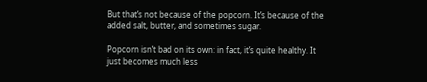But that’s not because of the popcorn. It’s because of the added salt, butter, and sometimes sugar.

Popcorn isn’t bad on its own: in fact, it’s quite healthy. It just becomes much less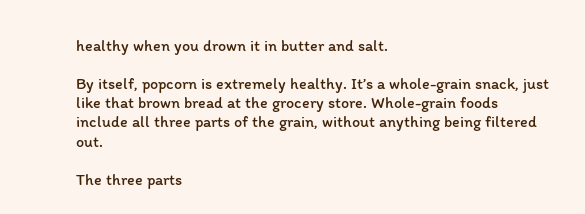healthy when you drown it in butter and salt.

By itself, popcorn is extremely healthy. It’s a whole-grain snack, just like that brown bread at the grocery store. Whole-grain foods include all three parts of the grain, without anything being filtered out.

The three parts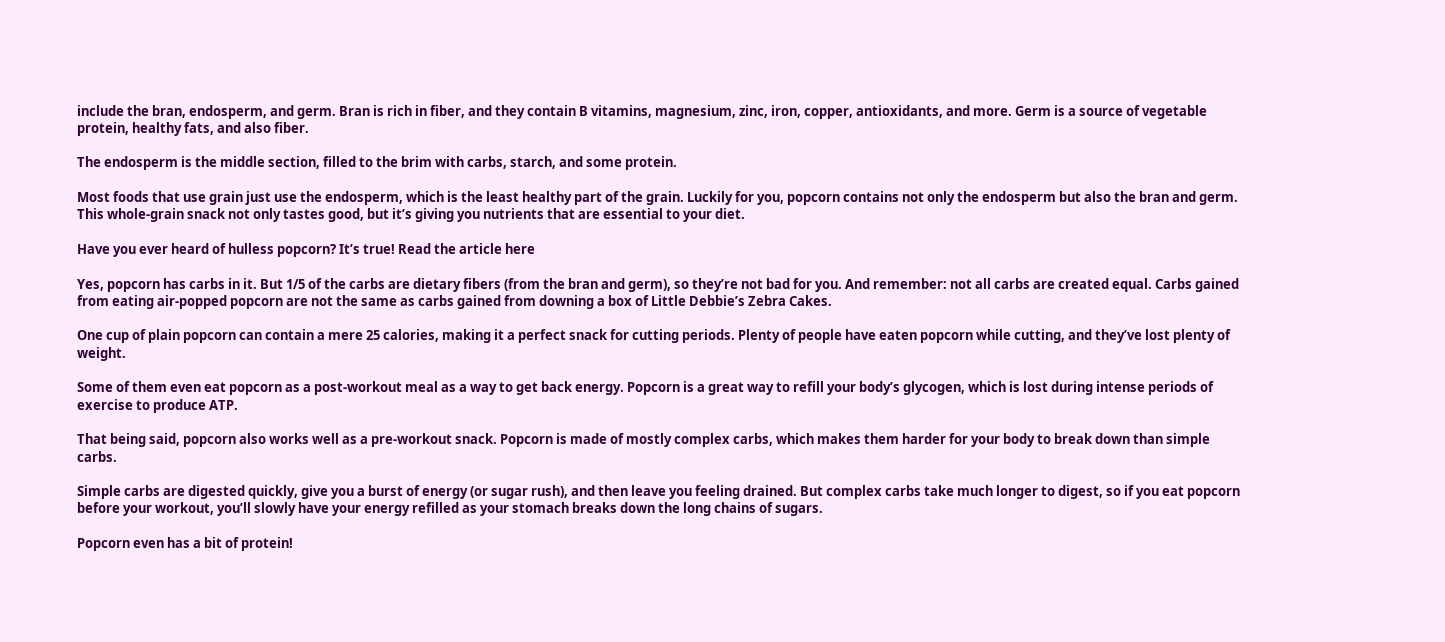include the bran, endosperm, and germ. Bran is rich in fiber, and they contain B vitamins, magnesium, zinc, iron, copper, antioxidants, and more. Germ is a source of vegetable protein, healthy fats, and also fiber.

The endosperm is the middle section, filled to the brim with carbs, starch, and some protein.

Most foods that use grain just use the endosperm, which is the least healthy part of the grain. Luckily for you, popcorn contains not only the endosperm but also the bran and germ. This whole-grain snack not only tastes good, but it’s giving you nutrients that are essential to your diet.

Have you ever heard of hulless popcorn? It’s true! Read the article here

Yes, popcorn has carbs in it. But 1/5 of the carbs are dietary fibers (from the bran and germ), so they’re not bad for you. And remember: not all carbs are created equal. Carbs gained from eating air-popped popcorn are not the same as carbs gained from downing a box of Little Debbie’s Zebra Cakes.

One cup of plain popcorn can contain a mere 25 calories, making it a perfect snack for cutting periods. Plenty of people have eaten popcorn while cutting, and they’ve lost plenty of weight.

Some of them even eat popcorn as a post-workout meal as a way to get back energy. Popcorn is a great way to refill your body’s glycogen, which is lost during intense periods of exercise to produce ATP.

That being said, popcorn also works well as a pre-workout snack. Popcorn is made of mostly complex carbs, which makes them harder for your body to break down than simple carbs.

Simple carbs are digested quickly, give you a burst of energy (or sugar rush), and then leave you feeling drained. But complex carbs take much longer to digest, so if you eat popcorn before your workout, you’ll slowly have your energy refilled as your stomach breaks down the long chains of sugars.

Popcorn even has a bit of protein!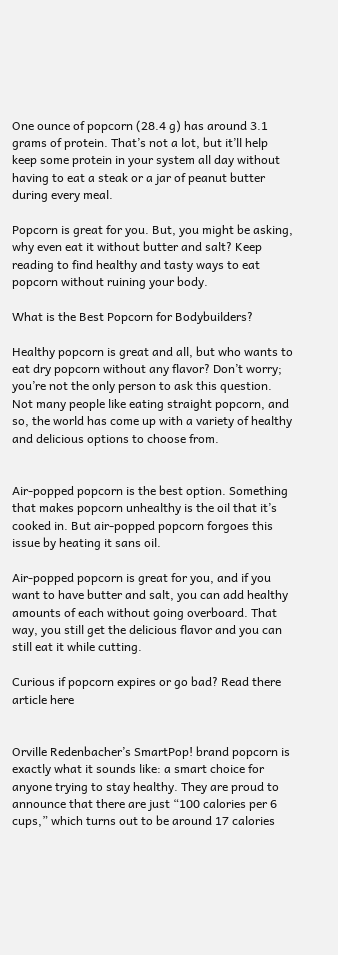One ounce of popcorn (28.4 g) has around 3.1 grams of protein. That’s not a lot, but it’ll help keep some protein in your system all day without having to eat a steak or a jar of peanut butter during every meal.

Popcorn is great for you. But, you might be asking, why even eat it without butter and salt? Keep reading to find healthy and tasty ways to eat popcorn without ruining your body.

What is the Best Popcorn for Bodybuilders?

Healthy popcorn is great and all, but who wants to eat dry popcorn without any flavor? Don’t worry; you’re not the only person to ask this question. Not many people like eating straight popcorn, and so, the world has come up with a variety of healthy and delicious options to choose from.


Air-popped popcorn is the best option. Something that makes popcorn unhealthy is the oil that it’s cooked in. But air-popped popcorn forgoes this issue by heating it sans oil.

Air-popped popcorn is great for you, and if you want to have butter and salt, you can add healthy amounts of each without going overboard. That way, you still get the delicious flavor and you can still eat it while cutting.

Curious if popcorn expires or go bad? Read there article here


Orville Redenbacher’s SmartPop! brand popcorn is exactly what it sounds like: a smart choice for anyone trying to stay healthy. They are proud to announce that there are just “100 calories per 6 cups,” which turns out to be around 17 calories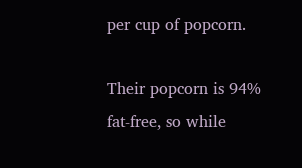per cup of popcorn.

Their popcorn is 94% fat-free, so while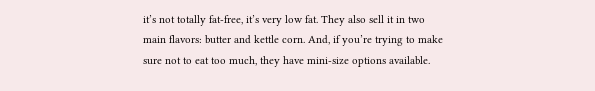it’s not totally fat-free, it’s very low fat. They also sell it in two main flavors: butter and kettle corn. And, if you’re trying to make sure not to eat too much, they have mini-size options available.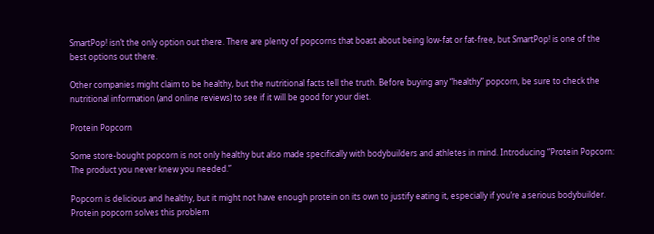SmartPop! isn’t the only option out there. There are plenty of popcorns that boast about being low-fat or fat-free, but SmartPop! is one of the best options out there.

Other companies might claim to be healthy, but the nutritional facts tell the truth. Before buying any “healthy” popcorn, be sure to check the nutritional information (and online reviews) to see if it will be good for your diet.

Protein Popcorn

Some store-bought popcorn is not only healthy but also made specifically with bodybuilders and athletes in mind. Introducing “Protein Popcorn: The product you never knew you needed.”

Popcorn is delicious and healthy, but it might not have enough protein on its own to justify eating it, especially if you’re a serious bodybuilder. Protein popcorn solves this problem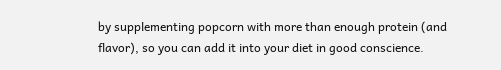by supplementing popcorn with more than enough protein (and flavor), so you can add it into your diet in good conscience.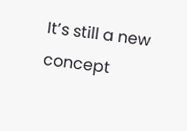It’s still a new concept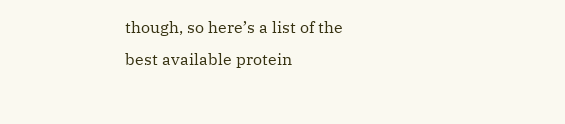though, so here’s a list of the best available protein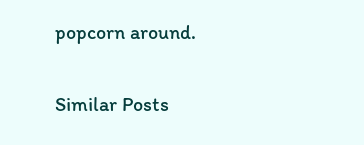popcorn around.

Similar Posts